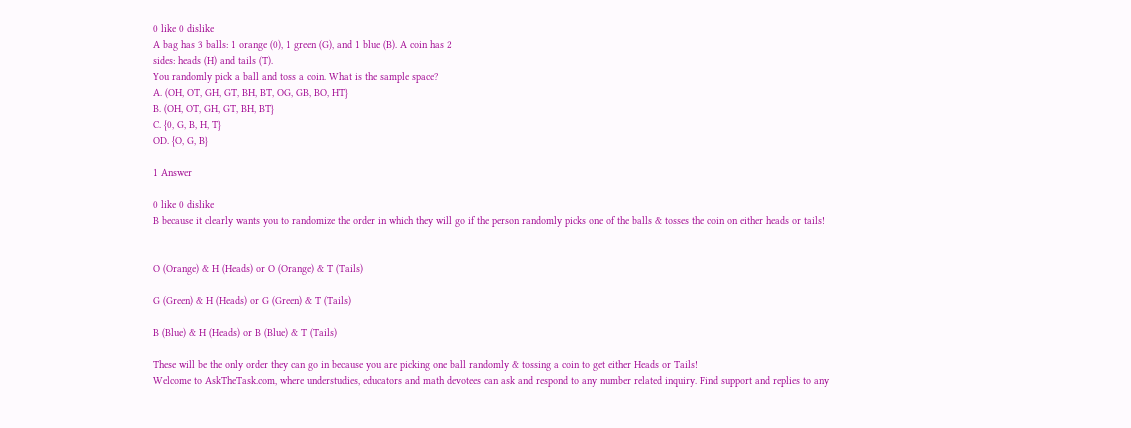0 like 0 dislike
A bag has 3 balls: 1 orange (0), 1 green (G), and 1 blue (B). A coin has 2
sides: heads (H) and tails (T).
You randomly pick a ball and toss a coin. What is the sample space?
A. (OH, OT, GH, GT, BH, BT, OG, GB, BO, HT}
B. (OH, OT, GH, GT, BH, BT}
C. {0, G, B, H, T}
OD. {O, G, B}

1 Answer

0 like 0 dislike
B because it clearly wants you to randomize the order in which they will go if the person randomly picks one of the balls & tosses the coin on either heads or tails!


O (Orange) & H (Heads) or O (Orange) & T (Tails)

G (Green) & H (Heads) or G (Green) & T (Tails)

B (Blue) & H (Heads) or B (Blue) & T (Tails)

These will be the only order they can go in because you are picking one ball randomly & tossing a coin to get either Heads or Tails!
Welcome to AskTheTask.com, where understudies, educators and math devotees can ask and respond to any number related inquiry. Find support and replies to any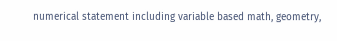numerical statement including variable based math, geometry,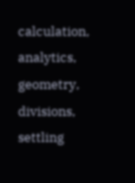calculation, analytics, geometry, divisions, settling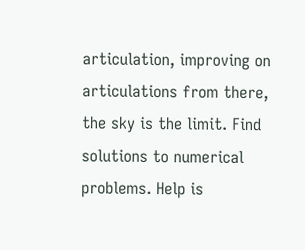articulation, improving on articulations from there, the sky is the limit. Find solutions to numerical problems. Help is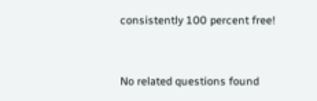consistently 100 percent free!


No related questions found